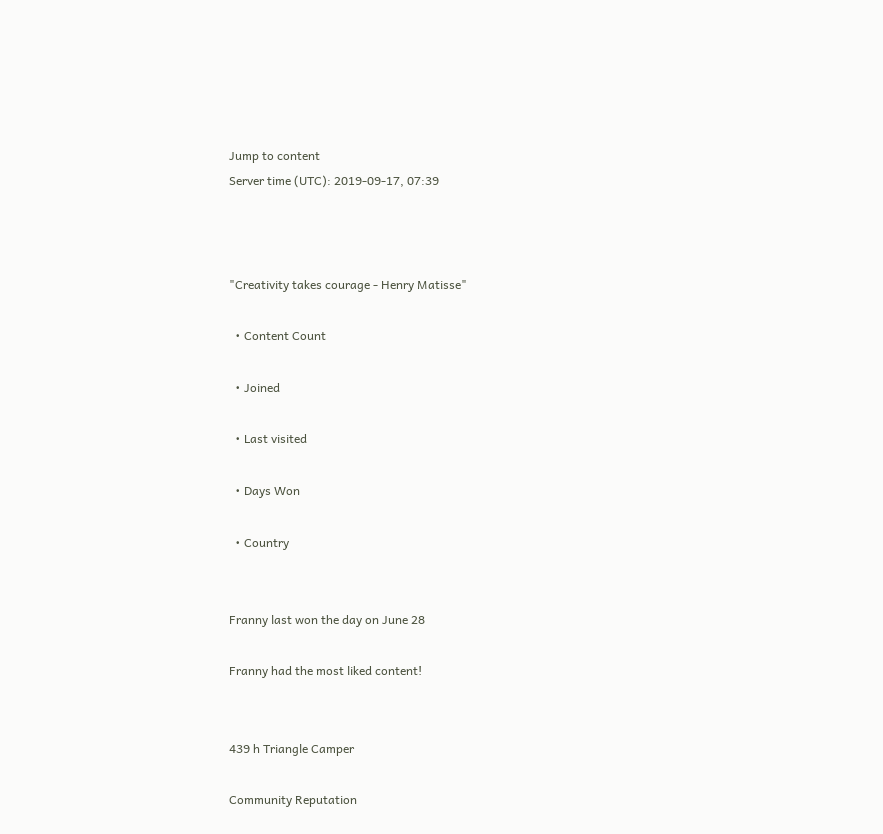Jump to content
Server time (UTC): 2019-09-17, 07:39



"Creativity takes courage - Henry Matisse"

  • Content Count

  • Joined

  • Last visited

  • Days Won

  • Country


Franny last won the day on June 28

Franny had the most liked content!


439 h Triangle Camper

Community Reputation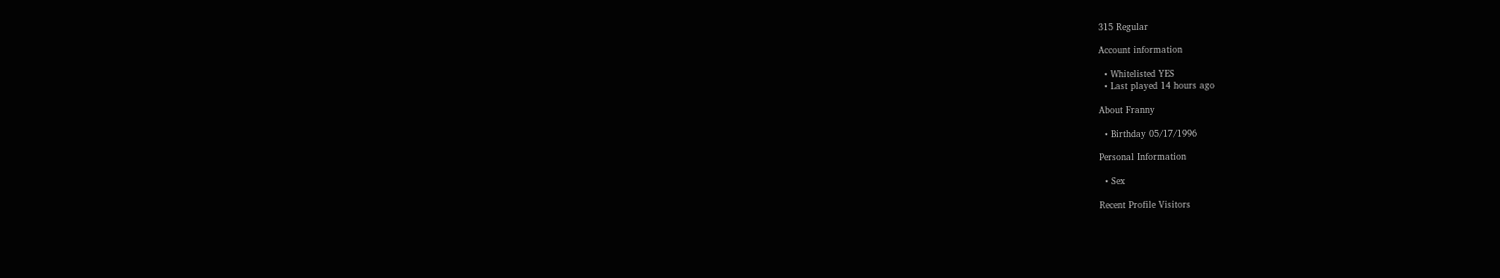315 Regular

Account information

  • Whitelisted YES
  • Last played 14 hours ago

About Franny

  • Birthday 05/17/1996

Personal Information

  • Sex

Recent Profile Visitors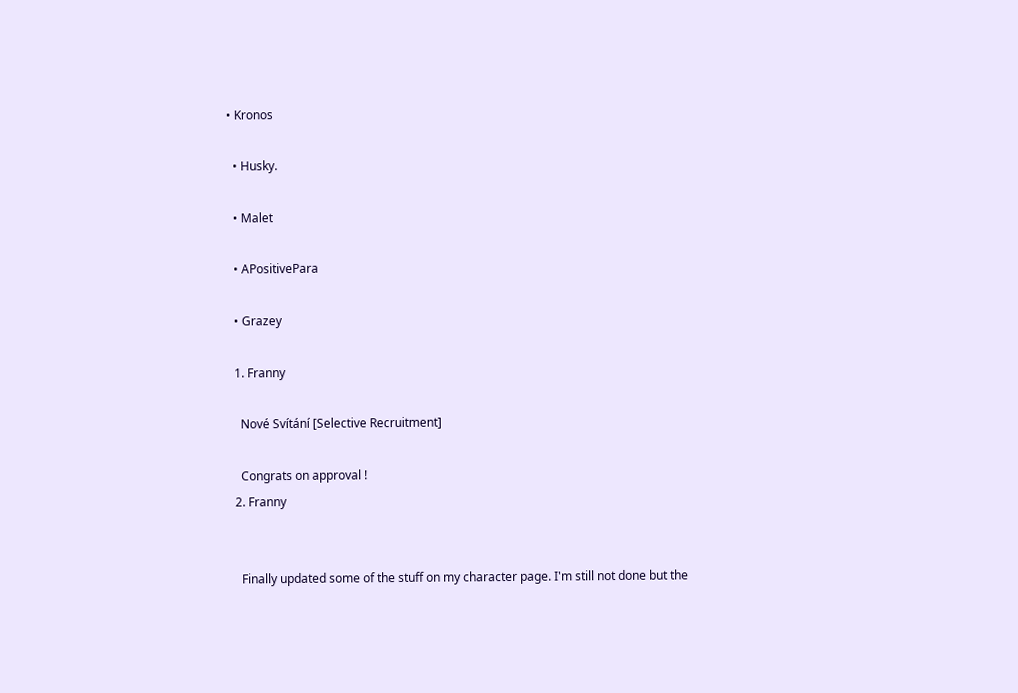• Kronos

  • Husky.

  • Malet

  • APositivePara

  • Grazey

  1. Franny

    Nové Svítání [Selective Recruitment]

    Congrats on approval !
  2. Franny


    Finally updated some of the stuff on my character page. I'm still not done but the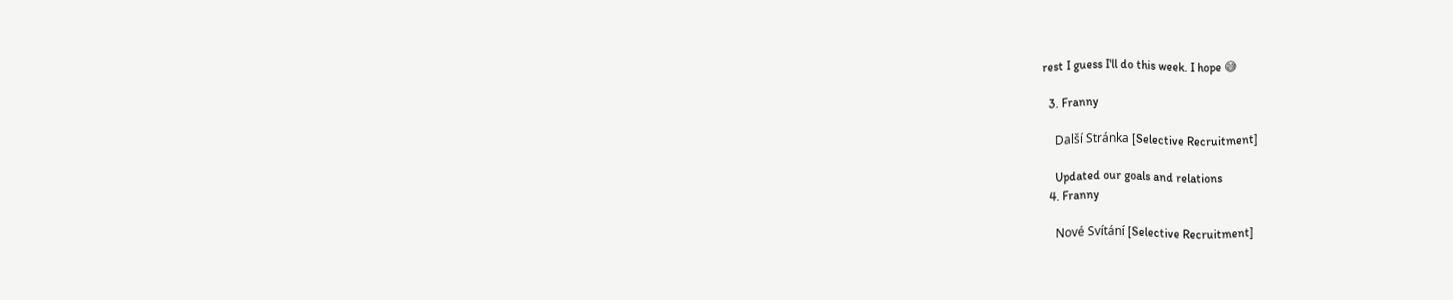rest I guess I'll do this week. I hope 😅

  3. Franny

    Další Stránka [Selective Recruitment]

    Updated our goals and relations
  4. Franny

    Nové Svítání [Selective Recruitment]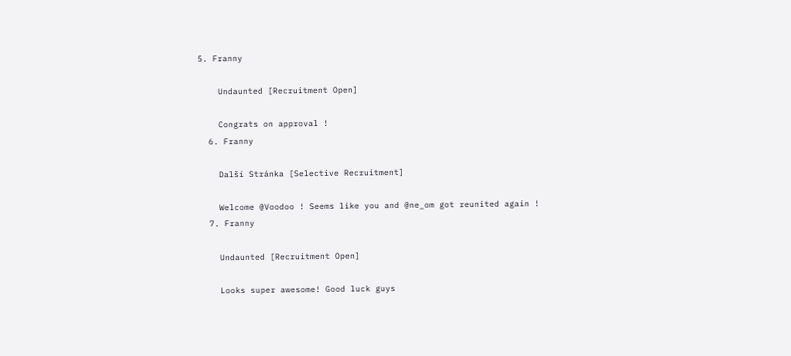5. Franny

    Undaunted [Recruitment Open]

    Congrats on approval !
  6. Franny

    Další Stránka [Selective Recruitment]

    Welcome @Voodoo ! Seems like you and @ne_om got reunited again !
  7. Franny

    Undaunted [Recruitment Open]

    Looks super awesome! Good luck guys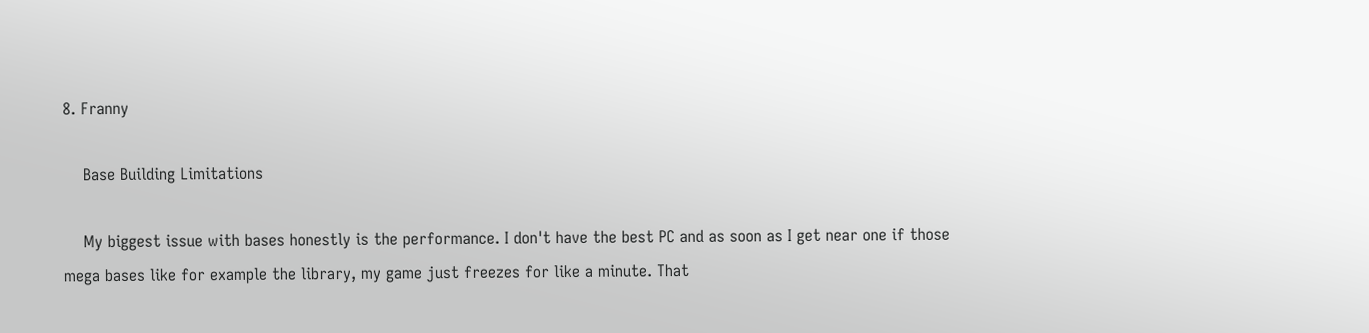8. Franny

    Base Building Limitations

    My biggest issue with bases honestly is the performance. I don't have the best PC and as soon as I get near one if those mega bases like for example the library, my game just freezes for like a minute. That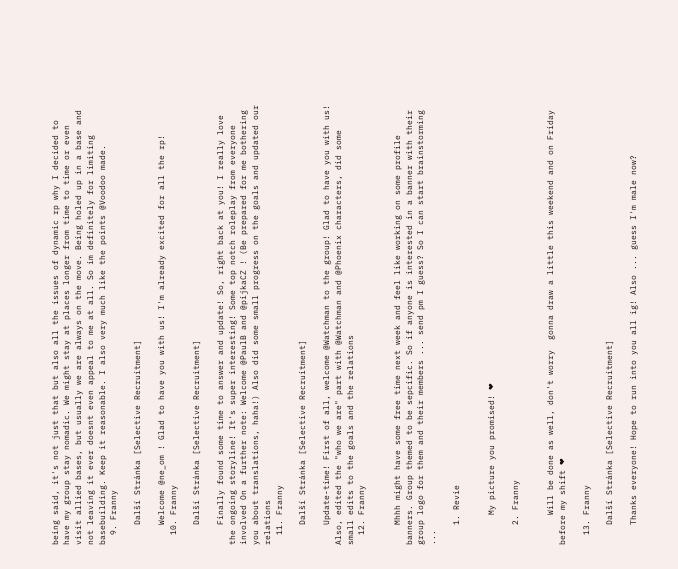being said, it's not just that but also all the issues of dynamic rp why I decided to have my group stay nomadic. We might stay at places longer from time to time or even visit allied bases, but usually we are always on the move. Being holed up in a base and not leaving it ever doesnt even appeal to me at all. So im definitely for limiting basebuilding. Keep it reasonable. I also very much like the points @Voodoo made.
  9. Franny

    Další Stránka [Selective Recruitment]

    Welcome @ne_om ! Glad to have you with us! I'm already excited for all the rp!
  10. Franny

    Další Stránka [Selective Recruitment]

    Finally found some time to answer and update! So, right back at you! I really love the ongoing storyline! It's super interesting! Some top notch roleplay from everyone involved On a further note: Welcome @PaulB and @pijkaCZ ! (Be prepared for me bothering you about translations, haha!) Also did some small progress on the goals and updated our relations
  11. Franny

    Další Stránka [Selective Recruitment]

    Update-time! First of all, welcome @Watchman to the group! Glad to have you with us! Also, edited the "who we are" part with @Watchman and @Phoenix characters, did some small edits to the goals and the relations
  12. Franny


    Mhhh might have some free time next week and feel like working on some profile banners. Group themed to be sepcific. So if anyone is interested in a banner with their group logo for them and their members ... send pm I guess? So I can start brainstorming ...

    1. Revie


      My picture you promised! ❤

    2. Franny


      Will be done as well, don't worry  gonna draw a little this weekend and on Friday before my shift ❤

  13. Franny

    Další Stránka [Selective Recruitment]

    Thanks everyone! Hope to run into you all ig! Also ... guess I'm male now?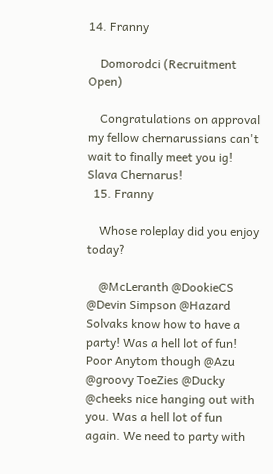14. Franny

    Domorodci (Recruitment Open)

    Congratulations on approval my fellow chernarussians can't wait to finally meet you ig! Slava Chernarus!
  15. Franny

    Whose roleplay did you enjoy today?

    @McLeranth @DookieCS @Devin Simpson @Hazard Solvaks know how to have a party! Was a hell lot of fun! Poor Anytom though @Azu @groovy ToeZies @Ducky @cheeks nice hanging out with you. Was a hell lot of fun again. We need to party with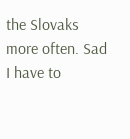the Slovaks more often. Sad I have to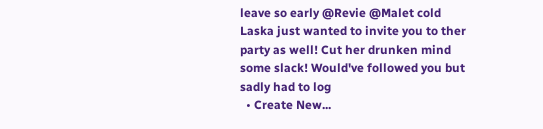leave so early @Revie @Malet cold Laska just wanted to invite you to ther party as well! Cut her drunken mind some slack! Would've followed you but sadly had to log
  • Create New...